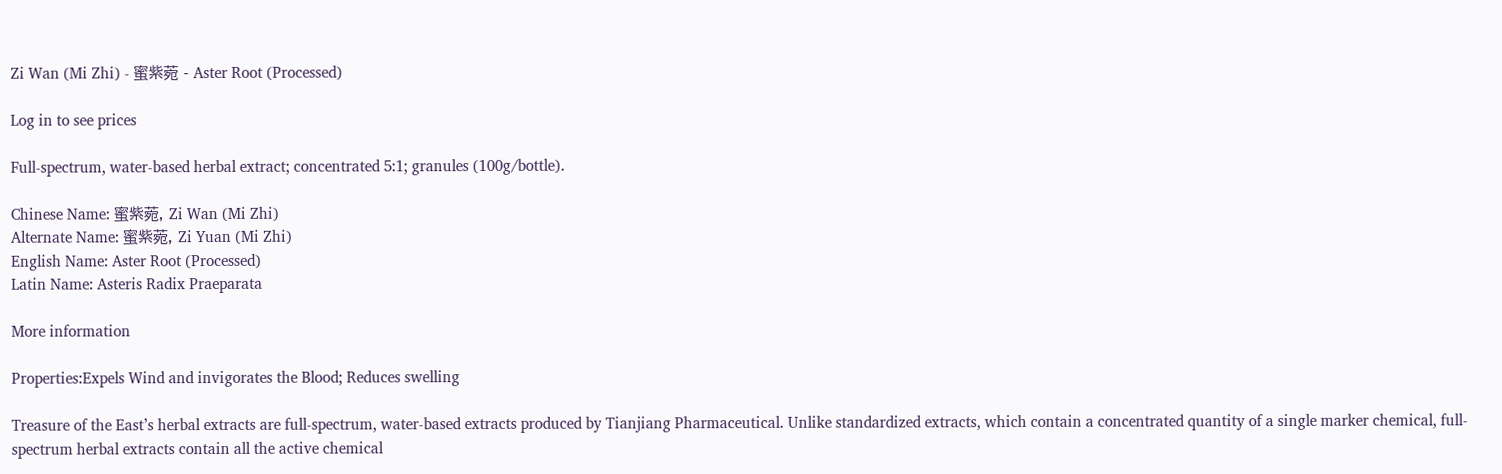Zi Wan (Mi Zhi) - 蜜紫菀 - Aster Root (Processed)

Log in to see prices

Full-spectrum, water-based herbal extract; concentrated 5:1; granules (100g/bottle).

Chinese Name: 蜜紫菀, Zi Wan (Mi Zhi)
Alternate Name: 蜜紫菀, Zi Yuan (Mi Zhi)
English Name: Aster Root (Processed)
Latin Name: Asteris Radix Praeparata

More information

Properties:Expels Wind and invigorates the Blood; Reduces swelling

Treasure of the East’s herbal extracts are full-spectrum, water-based extracts produced by Tianjiang Pharmaceutical. Unlike standardized extracts, which contain a concentrated quantity of a single marker chemical, full-spectrum herbal extracts contain all the active chemical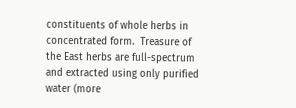constituents of whole herbs in concentrated form.  Treasure of the East herbs are full-spectrum and extracted using only purified water (more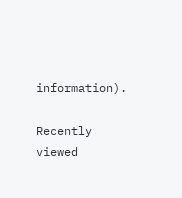information).

Recently viewed